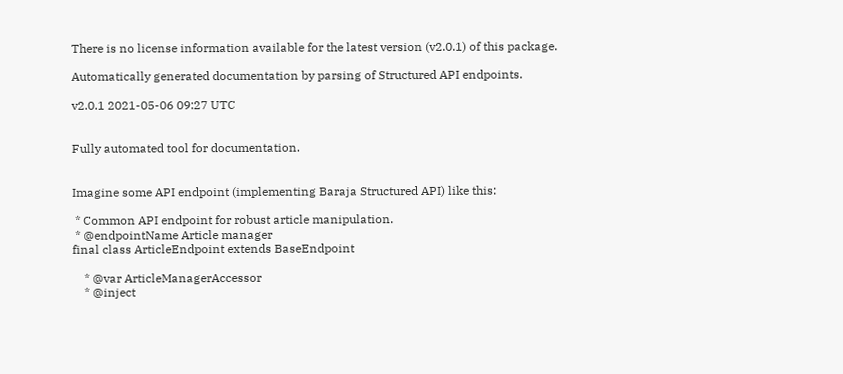There is no license information available for the latest version (v2.0.1) of this package.

Automatically generated documentation by parsing of Structured API endpoints.

v2.0.1 2021-05-06 09:27 UTC


Fully automated tool for documentation.


Imagine some API endpoint (implementing Baraja Structured API) like this:

 * Common API endpoint for robust article manipulation.
 * @endpointName Article manager
final class ArticleEndpoint extends BaseEndpoint

    * @var ArticleManagerAccessor
    * @inject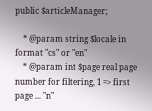public $articleManager;

    * @param string $locale in format "cs" or "en"
    * @param int $page real page number for filtering, 1 => first page ... "n"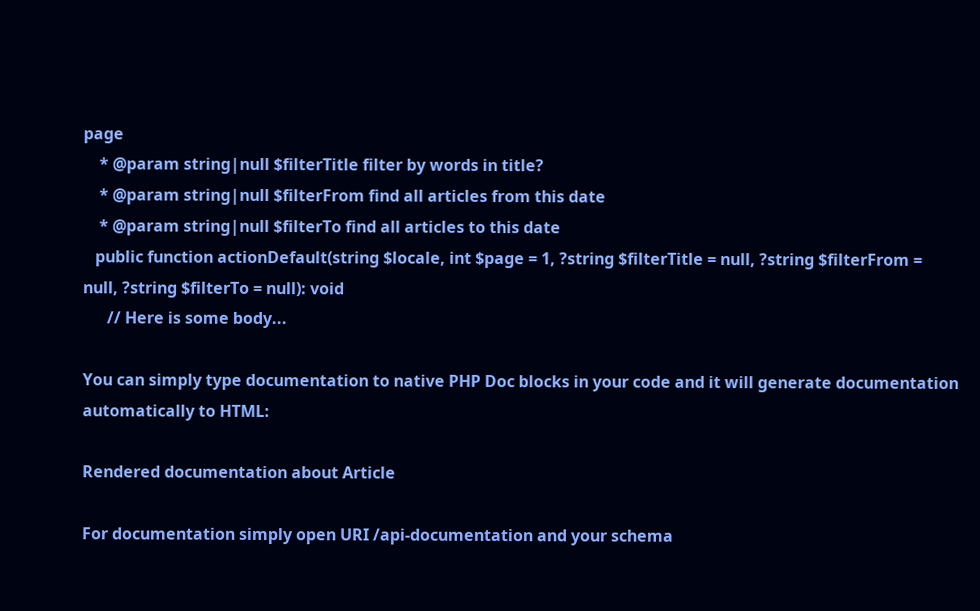page
    * @param string|null $filterTitle filter by words in title?
    * @param string|null $filterFrom find all articles from this date
    * @param string|null $filterTo find all articles to this date
   public function actionDefault(string $locale, int $page = 1, ?string $filterTitle = null, ?string $filterFrom = null, ?string $filterTo = null): void
      // Here is some body...

You can simply type documentation to native PHP Doc blocks in your code and it will generate documentation automatically to HTML:

Rendered documentation about Article

For documentation simply open URI /api-documentation and your schema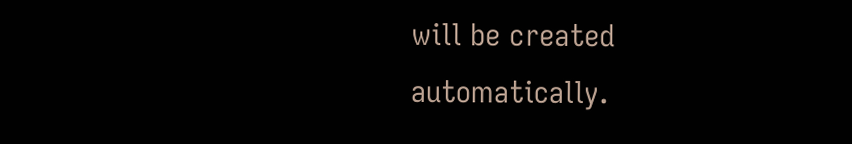will be created automatically.